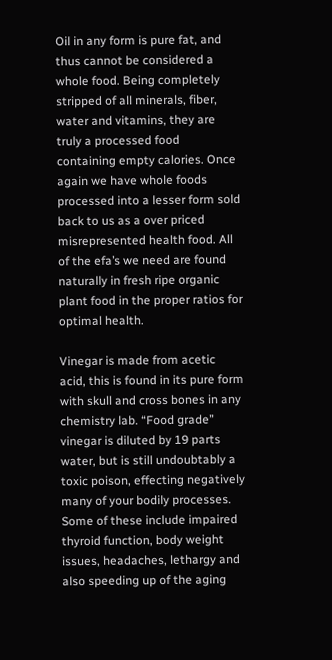Oil in any form is pure fat, and thus cannot be considered a whole food. Being completely stripped of all minerals, fiber, water and vitamins, they are truly a processed food containing empty calories. Once again we have whole foods processed into a lesser form sold back to us as a over priced misrepresented health food. All of the efa’s we need are found naturally in fresh ripe organic plant food in the proper ratios for optimal health.

Vinegar is made from acetic acid, this is found in its pure form with skull and cross bones in any chemistry lab. “Food grade” vinegar is diluted by 19 parts water, but is still undoubtably a toxic poison, effecting negatively many of your bodily processes. Some of these include impaired thyroid function, body weight issues, headaches, lethargy and also speeding up of the aging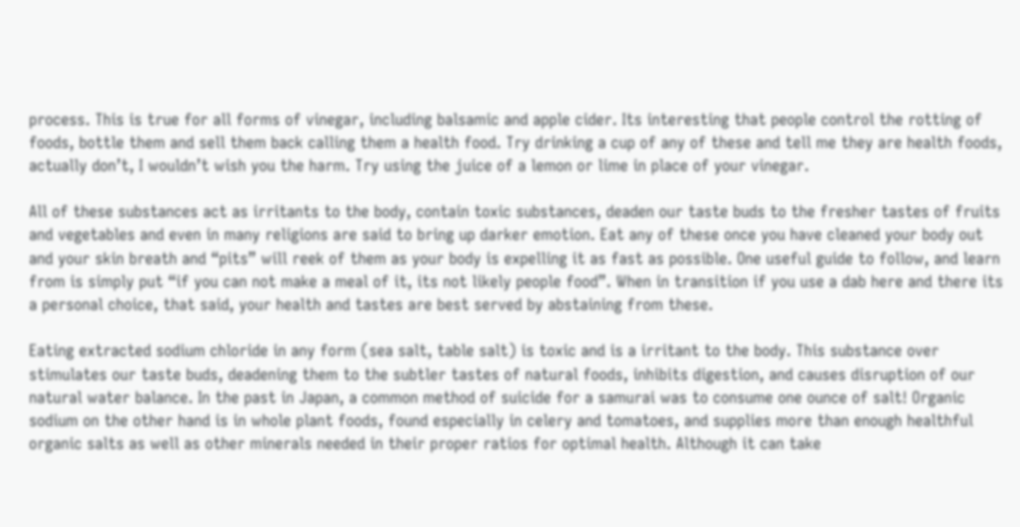process. This is true for all forms of vinegar, including balsamic and apple cider. Its interesting that people control the rotting of foods, bottle them and sell them back calling them a health food. Try drinking a cup of any of these and tell me they are health foods, actually don’t, I wouldn’t wish you the harm. Try using the juice of a lemon or lime in place of your vinegar.

All of these substances act as irritants to the body, contain toxic substances, deaden our taste buds to the fresher tastes of fruits and vegetables and even in many religions are said to bring up darker emotion. Eat any of these once you have cleaned your body out and your skin breath and “pits” will reek of them as your body is expelling it as fast as possible. One useful guide to follow, and learn from is simply put “if you can not make a meal of it, its not likely people food”. When in transition if you use a dab here and there its a personal choice, that said, your health and tastes are best served by abstaining from these.

Eating extracted sodium chloride in any form (sea salt, table salt) is toxic and is a irritant to the body. This substance over stimulates our taste buds, deadening them to the subtler tastes of natural foods, inhibits digestion, and causes disruption of our natural water balance. In the past in Japan, a common method of suicide for a samurai was to consume one ounce of salt! Organic sodium on the other hand is in whole plant foods, found especially in celery and tomatoes, and supplies more than enough healthful organic salts as well as other minerals needed in their proper ratios for optimal health. Although it can take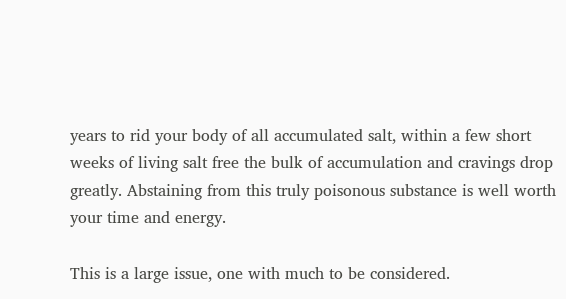years to rid your body of all accumulated salt, within a few short weeks of living salt free the bulk of accumulation and cravings drop greatly. Abstaining from this truly poisonous substance is well worth your time and energy.

This is a large issue, one with much to be considered.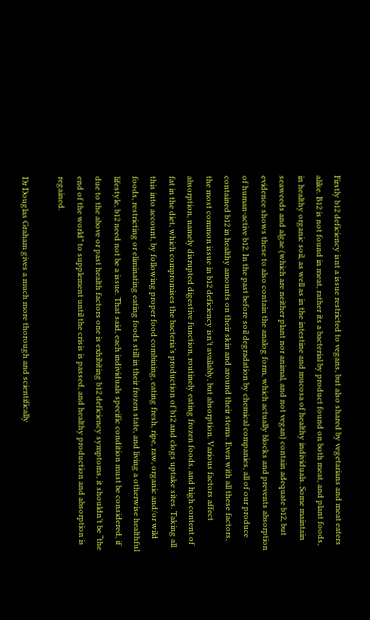Firstly b12 deficiency isnt a issue restricted to vegans, but also shared by vegetarians and meat eaters alike. B12 is not found in meat, rather its a bacterial by product found on both meat, and plant foods, in healthy organic soil, as well as in the intestine and mucosa of healthy individuals. Some maintain seaweeds and algae (which are neither plant nor animal, and not vegan) contain adequate b12, but evidence shows these to also contain the analog form, which actually blocks and prevents absorption of human-active b12. In the past before soil degradation by chemical companies, all of our produce contained b12 in healthy amounts on their skin and around their stems. Even with all these factors, the most common issue in b12 deficiency isn’t availably, but absorption. Various factors affect absorption, namely disrupted digestive function, routinely eating frozen foods, and high content of fat in the diet, which compromises the bacteria’s production of b12 and clogs uptake sites. Taking all this into account, by following proper food combining, eating fresh, ripe, raw, organic and/or wild foods, restricting or eliminating eating foods still in their frozen state, and living a otherwise healthful lifestyle, b12 need not be a issue. That said, each individuals specific condition must be considered, if due to the above or past health factors one is exhibiting b12 deficiency symptoms, it shouldn’t be “the end of the world” to supplement until the crisis is passed, and healthy production and absorption is regained.

Dr Douglas Graham gives a much more thorough and scientifically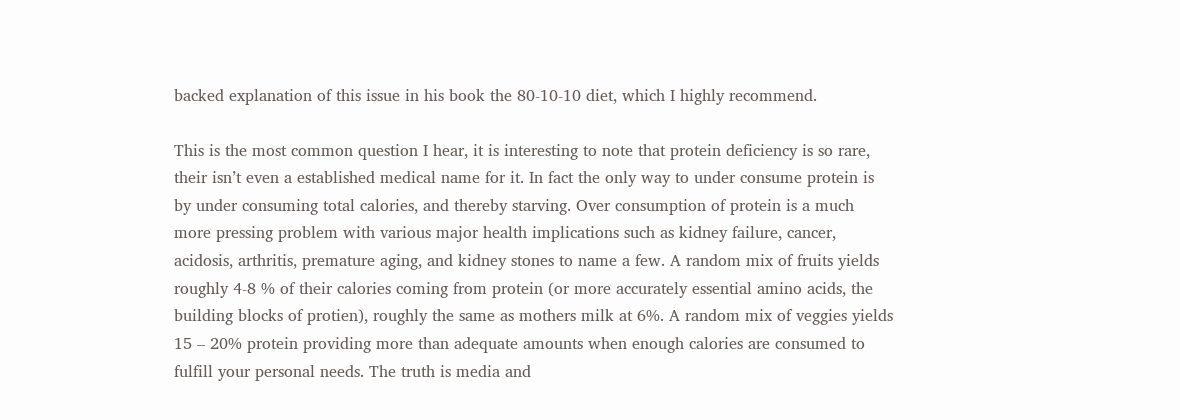backed explanation of this issue in his book the 80-10-10 diet, which I highly recommend.

This is the most common question I hear, it is interesting to note that protein deficiency is so rare, their isn’t even a established medical name for it. In fact the only way to under consume protein is by under consuming total calories, and thereby starving. Over consumption of protein is a much more pressing problem with various major health implications such as kidney failure, cancer, acidosis, arthritis, premature aging, and kidney stones to name a few. A random mix of fruits yields roughly 4-8 % of their calories coming from protein (or more accurately essential amino acids, the building blocks of protien), roughly the same as mothers milk at 6%. A random mix of veggies yields 15 – 20% protein providing more than adequate amounts when enough calories are consumed to fulfill your personal needs. The truth is media and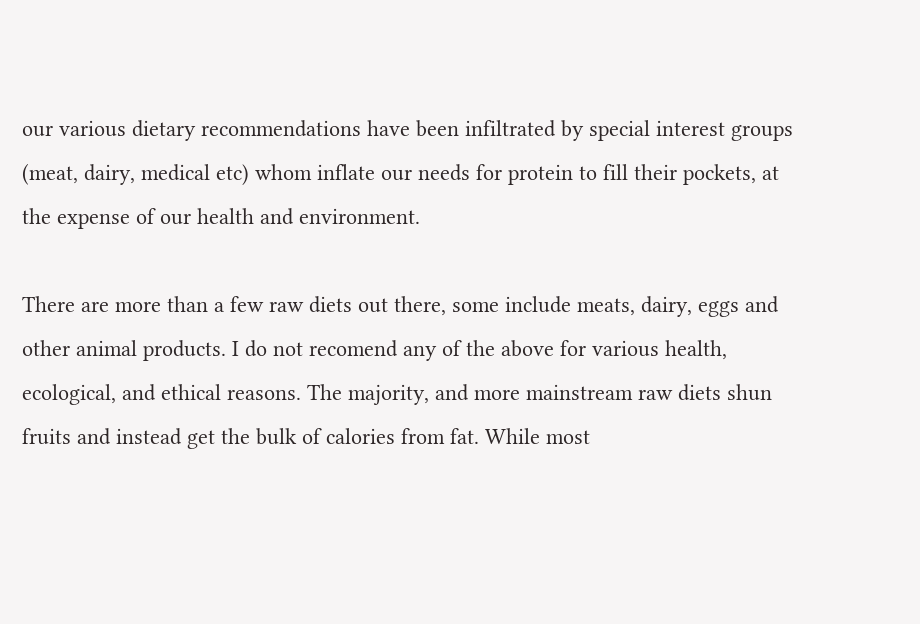our various dietary recommendations have been infiltrated by special interest groups (meat, dairy, medical etc) whom inflate our needs for protein to fill their pockets, at the expense of our health and environment.

There are more than a few raw diets out there, some include meats, dairy, eggs and other animal products. I do not recomend any of the above for various health, ecological, and ethical reasons. The majority, and more mainstream raw diets shun fruits and instead get the bulk of calories from fat. While most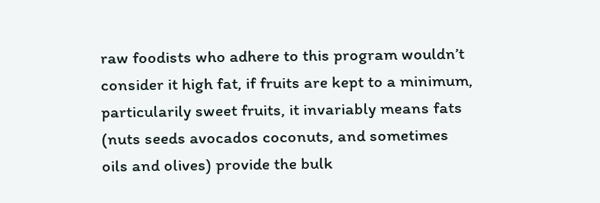raw foodists who adhere to this program wouldn’t consider it high fat, if fruits are kept to a minimum, particularily sweet fruits, it invariably means fats (nuts seeds avocados coconuts, and sometimes oils and olives) provide the bulk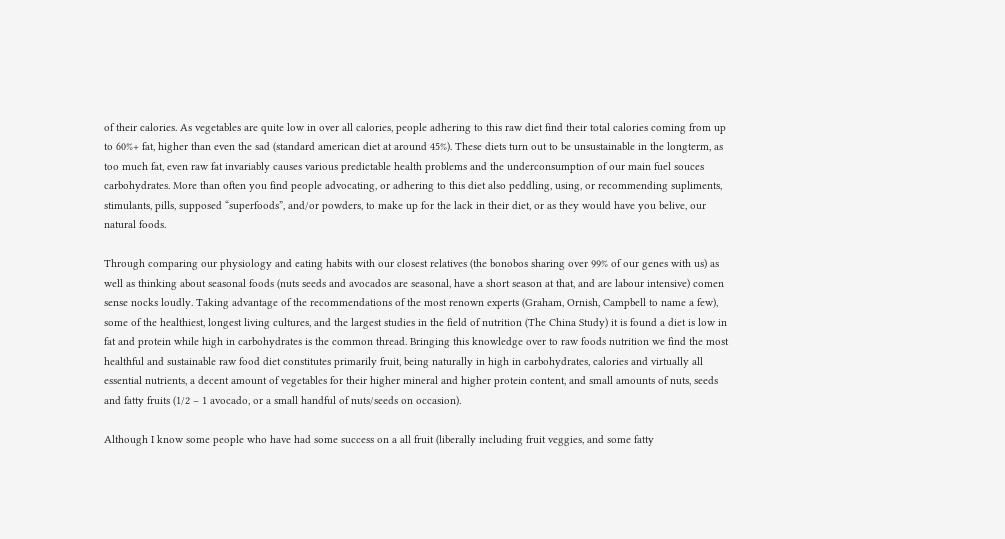of their calories. As vegetables are quite low in over all calories, people adhering to this raw diet find their total calories coming from up to 60%+ fat, higher than even the sad (standard american diet at around 45%). These diets turn out to be unsustainable in the longterm, as too much fat, even raw fat invariably causes various predictable health problems and the underconsumption of our main fuel souces carbohydrates. More than often you find people advocating, or adhering to this diet also peddling, using, or recommending supliments, stimulants, pills, supposed “superfoods”, and/or powders, to make up for the lack in their diet, or as they would have you belive, our natural foods.

Through comparing our physiology and eating habits with our closest relatives (the bonobos sharing over 99% of our genes with us) as well as thinking about seasonal foods (nuts seeds and avocados are seasonal, have a short season at that, and are labour intensive) comen sense nocks loudly. Taking advantage of the recommendations of the most renown experts (Graham, Ornish, Campbell to name a few), some of the healthiest, longest living cultures, and the largest studies in the field of nutrition (The China Study) it is found a diet is low in fat and protein while high in carbohydrates is the common thread. Bringing this knowledge over to raw foods nutrition we find the most healthful and sustainable raw food diet constitutes primarily fruit, being naturally in high in carbohydrates, calories and virtually all essential nutrients, a decent amount of vegetables for their higher mineral and higher protein content, and small amounts of nuts, seeds and fatty fruits (1/2 – 1 avocado, or a small handful of nuts/seeds on occasion).

Although I know some people who have had some success on a all fruit (liberally including fruit veggies, and some fatty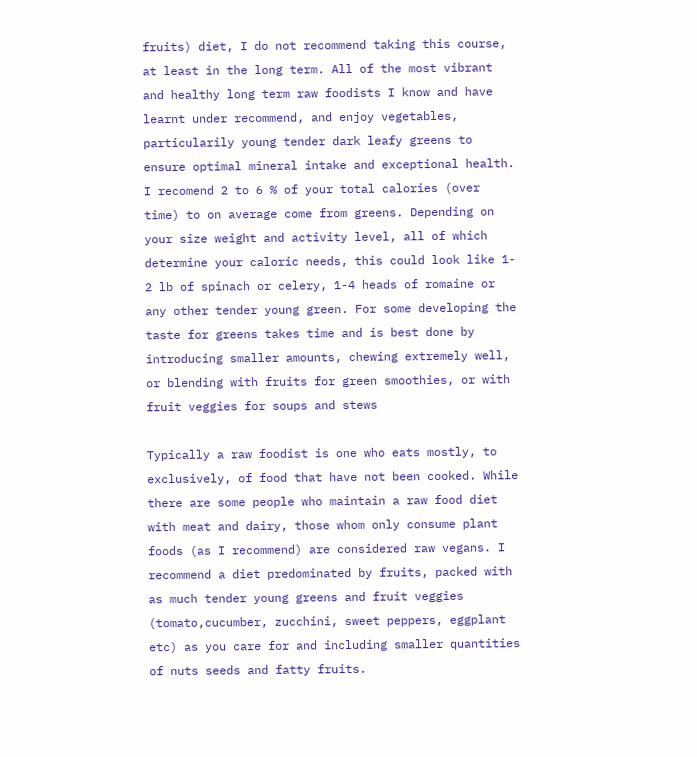fruits) diet, I do not recommend taking this course, at least in the long term. All of the most vibrant and healthy long term raw foodists I know and have learnt under recommend, and enjoy vegetables, particularily young tender dark leafy greens to ensure optimal mineral intake and exceptional health. I recomend 2 to 6 % of your total calories (over time) to on average come from greens. Depending on your size weight and activity level, all of which determine your caloric needs, this could look like 1- 2 lb of spinach or celery, 1-4 heads of romaine or any other tender young green. For some developing the taste for greens takes time and is best done by introducing smaller amounts, chewing extremely well, or blending with fruits for green smoothies, or with fruit veggies for soups and stews

Typically a raw foodist is one who eats mostly, to exclusively, of food that have not been cooked. While there are some people who maintain a raw food diet with meat and dairy, those whom only consume plant foods (as I recommend) are considered raw vegans. I recommend a diet predominated by fruits, packed with as much tender young greens and fruit veggies (tomato,cucumber, zucchini, sweet peppers, eggplant etc) as you care for and including smaller quantities of nuts seeds and fatty fruits.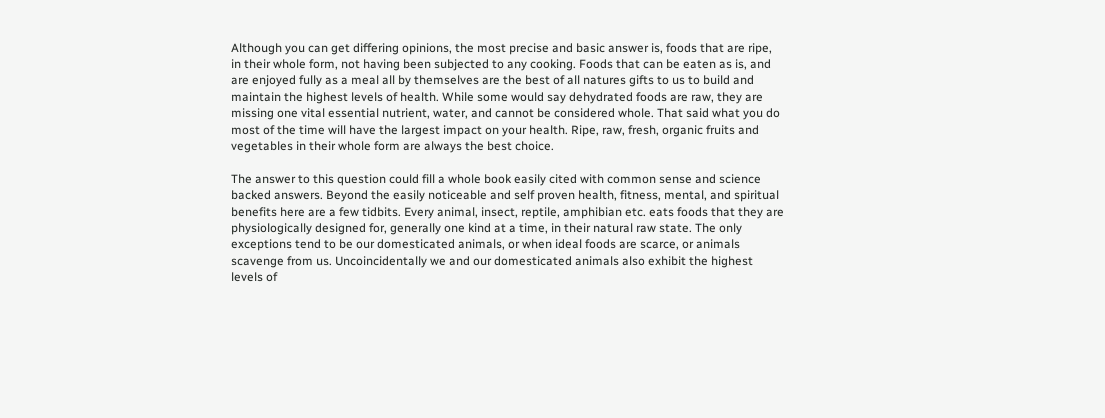Although you can get differing opinions, the most precise and basic answer is, foods that are ripe, in their whole form, not having been subjected to any cooking. Foods that can be eaten as is, and are enjoyed fully as a meal all by themselves are the best of all natures gifts to us to build and maintain the highest levels of health. While some would say dehydrated foods are raw, they are missing one vital essential nutrient, water, and cannot be considered whole. That said what you do most of the time will have the largest impact on your health. Ripe, raw, fresh, organic fruits and vegetables in their whole form are always the best choice.

The answer to this question could fill a whole book easily cited with common sense and science backed answers. Beyond the easily noticeable and self proven health, fitness, mental, and spiritual benefits here are a few tidbits. Every animal, insect, reptile, amphibian etc. eats foods that they are physiologically designed for, generally one kind at a time, in their natural raw state. The only exceptions tend to be our domesticated animals, or when ideal foods are scarce, or animals scavenge from us. Uncoincidentally we and our domesticated animals also exhibit the highest levels of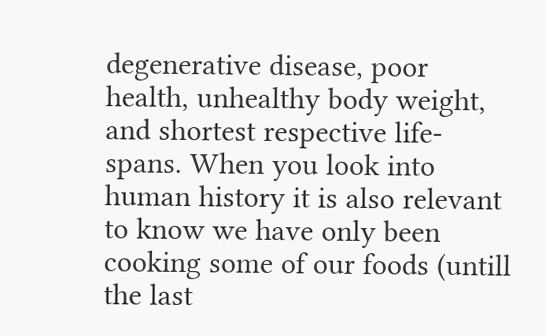degenerative disease, poor health, unhealthy body weight, and shortest respective life-spans. When you look into human history it is also relevant to know we have only been cooking some of our foods (untill the last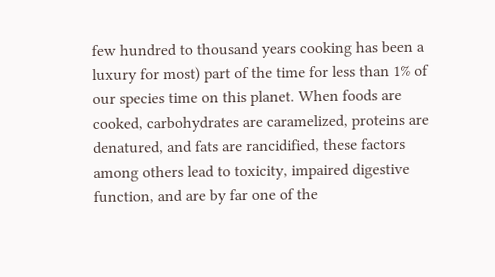few hundred to thousand years cooking has been a luxury for most) part of the time for less than 1% of our species time on this planet. When foods are cooked, carbohydrates are caramelized, proteins are denatured, and fats are rancidified, these factors among others lead to toxicity, impaired digestive function, and are by far one of the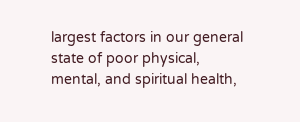largest factors in our general state of poor physical, mental, and spiritual health,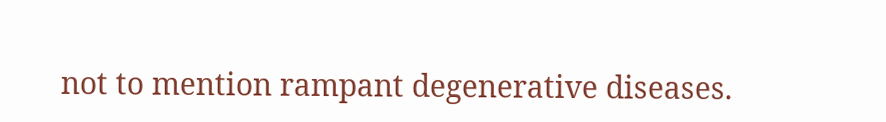not to mention rampant degenerative diseases.